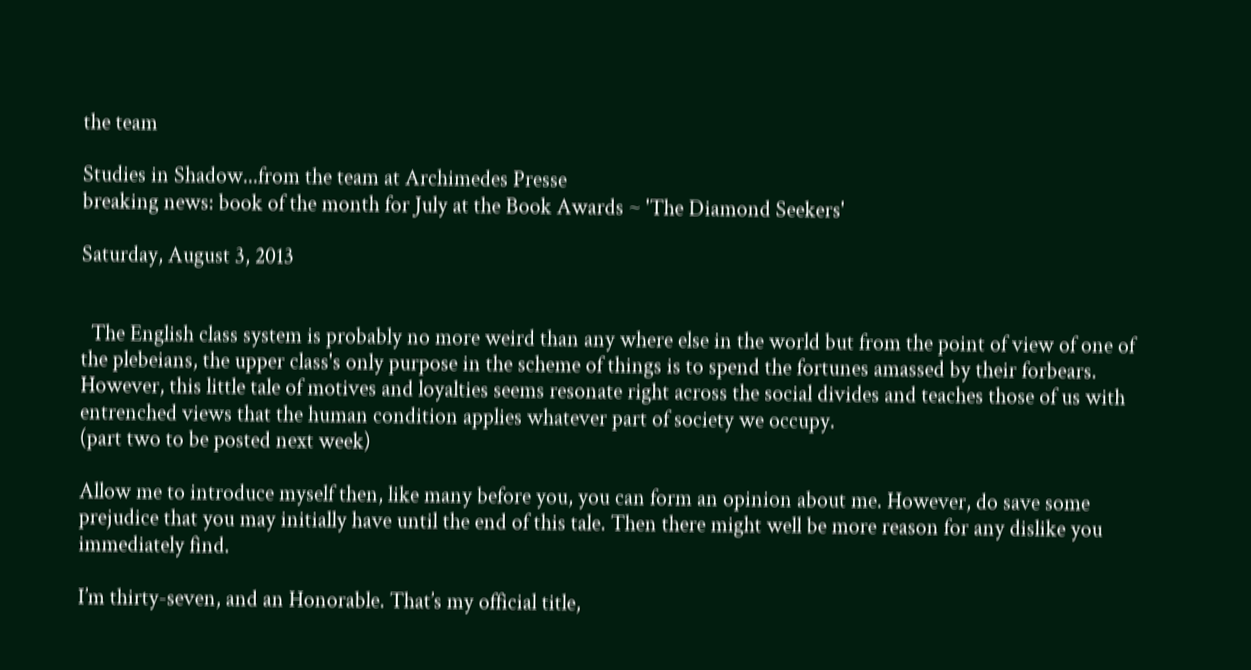the team

Studies in Shadow...from the team at Archimedes Presse
breaking news: book of the month for July at the Book Awards ~ 'The Diamond Seekers'

Saturday, August 3, 2013


  The English class system is probably no more weird than any where else in the world but from the point of view of one of the plebeians, the upper class's only purpose in the scheme of things is to spend the fortunes amassed by their forbears. However, this little tale of motives and loyalties seems resonate right across the social divides and teaches those of us with entrenched views that the human condition applies whatever part of society we occupy.
(part two to be posted next week)

Allow me to introduce myself then, like many before you, you can form an opinion about me. However, do save some prejudice that you may initially have until the end of this tale. Then there might well be more reason for any dislike you immediately find.

I’m thirty-seven, and an Honorable. That’s my official title,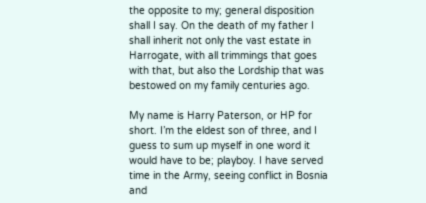the opposite to my; general disposition shall I say. On the death of my father I shall inherit not only the vast estate in Harrogate, with all trimmings that goes with that, but also the Lordship that was bestowed on my family centuries ago.

My name is Harry Paterson, or HP for short. I’m the eldest son of three, and I guess to sum up myself in one word it would have to be; playboy. I have served time in the Army, seeing conflict in Bosnia and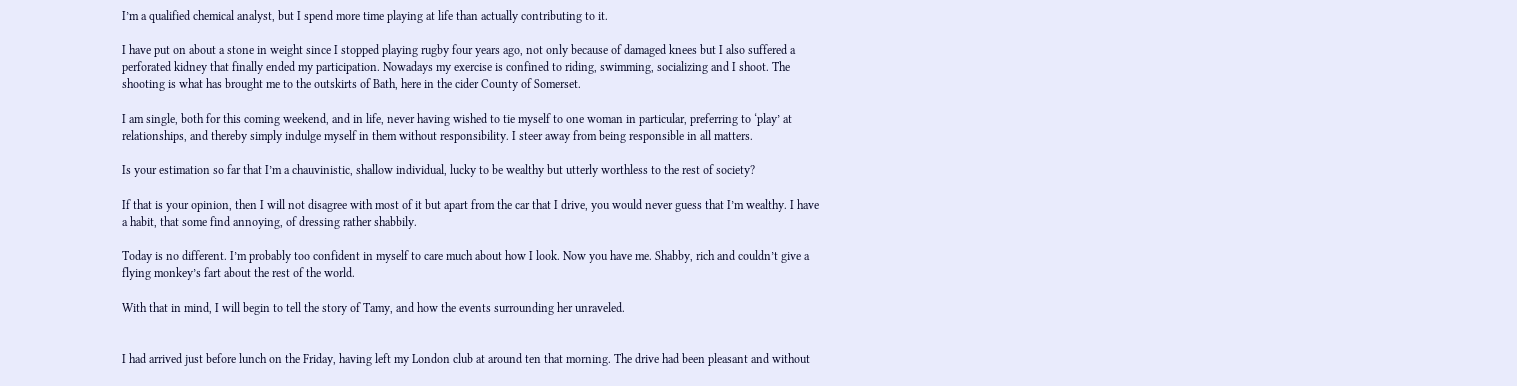I’m a qualified chemical analyst, but I spend more time playing at life than actually contributing to it.

I have put on about a stone in weight since I stopped playing rugby four years ago, not only because of damaged knees but I also suffered a perforated kidney that finally ended my participation. Nowadays my exercise is confined to riding, swimming, socializing and I shoot. The shooting is what has brought me to the outskirts of Bath, here in the cider County of Somerset.

I am single, both for this coming weekend, and in life, never having wished to tie myself to one woman in particular, preferring to ‘play’ at relationships, and thereby simply indulge myself in them without responsibility. I steer away from being responsible in all matters.

Is your estimation so far that I’m a chauvinistic, shallow individual, lucky to be wealthy but utterly worthless to the rest of society?

If that is your opinion, then I will not disagree with most of it but apart from the car that I drive, you would never guess that I’m wealthy. I have  a habit, that some find annoying, of dressing rather shabbily.

Today is no different. I’m probably too confident in myself to care much about how I look. Now you have me. Shabby, rich and couldn’t give a flying monkey’s fart about the rest of the world.

With that in mind, I will begin to tell the story of Tamy, and how the events surrounding her unraveled.


I had arrived just before lunch on the Friday, having left my London club at around ten that morning. The drive had been pleasant and without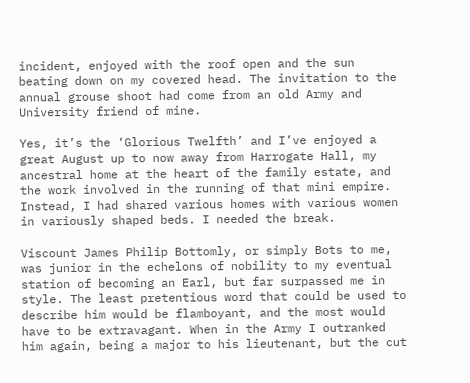incident, enjoyed with the roof open and the sun beating down on my covered head. The invitation to the annual grouse shoot had come from an old Army and University friend of mine.

Yes, it’s the ‘Glorious Twelfth’ and I’ve enjoyed a great August up to now away from Harrogate Hall, my ancestral home at the heart of the family estate, and the work involved in the running of that mini empire. Instead, I had shared various homes with various women in variously shaped beds. I needed the break.

Viscount James Philip Bottomly, or simply Bots to me, was junior in the echelons of nobility to my eventual station of becoming an Earl, but far surpassed me in style. The least pretentious word that could be used to describe him would be flamboyant, and the most would have to be extravagant. When in the Army I outranked him again, being a major to his lieutenant, but the cut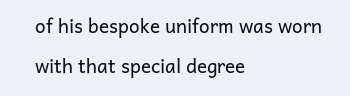of his bespoke uniform was worn with that special degree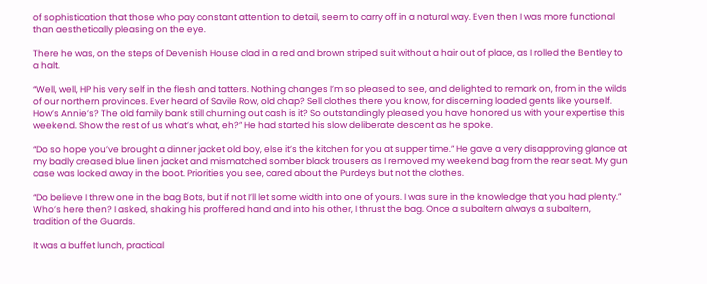of sophistication that those who pay constant attention to detail, seem to carry off in a natural way. Even then I was more functional than aesthetically pleasing on the eye.

There he was, on the steps of Devenish House clad in a red and brown striped suit without a hair out of place, as I rolled the Bentley to a halt.

“Well, well, HP his very self in the flesh and tatters. Nothing changes I’m so pleased to see, and delighted to remark on, from in the wilds of our northern provinces. Ever heard of Savile Row, old chap? Sell clothes there you know, for discerning loaded gents like yourself. How’s Annie’s? The old family bank still churning out cash is it? So outstandingly pleased you have honored us with your expertise this weekend. Show the rest of us what’s what, eh?” He had started his slow deliberate descent as he spoke.

“Do so hope you’ve brought a dinner jacket old boy, else it’s the kitchen for you at supper time.” He gave a very disapproving glance at my badly creased blue linen jacket and mismatched somber black trousers as I removed my weekend bag from the rear seat. My gun case was locked away in the boot. Priorities you see, cared about the Purdeys but not the clothes.

“Do believe I threw one in the bag Bots, but if not I’ll let some width into one of yours. I was sure in the knowledge that you had plenty.” Who’s here then? I asked, shaking his proffered hand and into his other, I thrust the bag. Once a subaltern always a subaltern, tradition of the Guards.

It was a buffet lunch, practical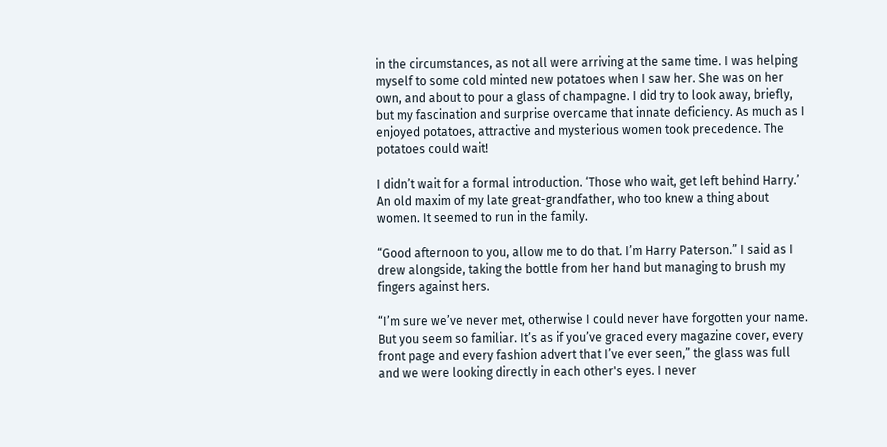in the circumstances, as not all were arriving at the same time. I was helping myself to some cold minted new potatoes when I saw her. She was on her own, and about to pour a glass of champagne. I did try to look away, briefly, but my fascination and surprise overcame that innate deficiency. As much as I enjoyed potatoes, attractive and mysterious women took precedence. The potatoes could wait!

I didn’t wait for a formal introduction. ‘Those who wait, get left behind Harry.’ An old maxim of my late great-grandfather, who too knew a thing about women. It seemed to run in the family.

“Good afternoon to you, allow me to do that. I’m Harry Paterson.” I said as I drew alongside, taking the bottle from her hand but managing to brush my fingers against hers.

“I’m sure we’ve never met, otherwise I could never have forgotten your name. But you seem so familiar. It’s as if you’ve graced every magazine cover, every front page and every fashion advert that I’ve ever seen,” the glass was full and we were looking directly in each other's eyes. I never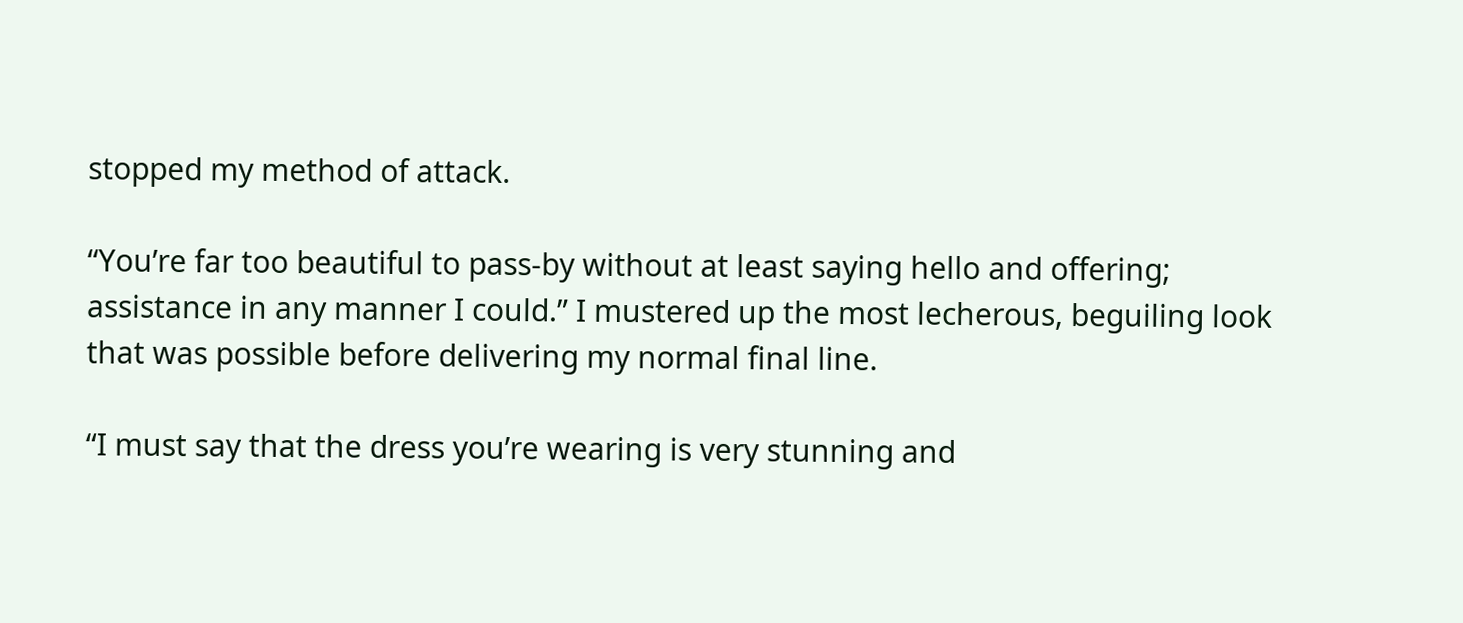stopped my method of attack.

“You’re far too beautiful to pass-by without at least saying hello and offering; assistance in any manner I could.” I mustered up the most lecherous, beguiling look that was possible before delivering my normal final line.

“I must say that the dress you’re wearing is very stunning and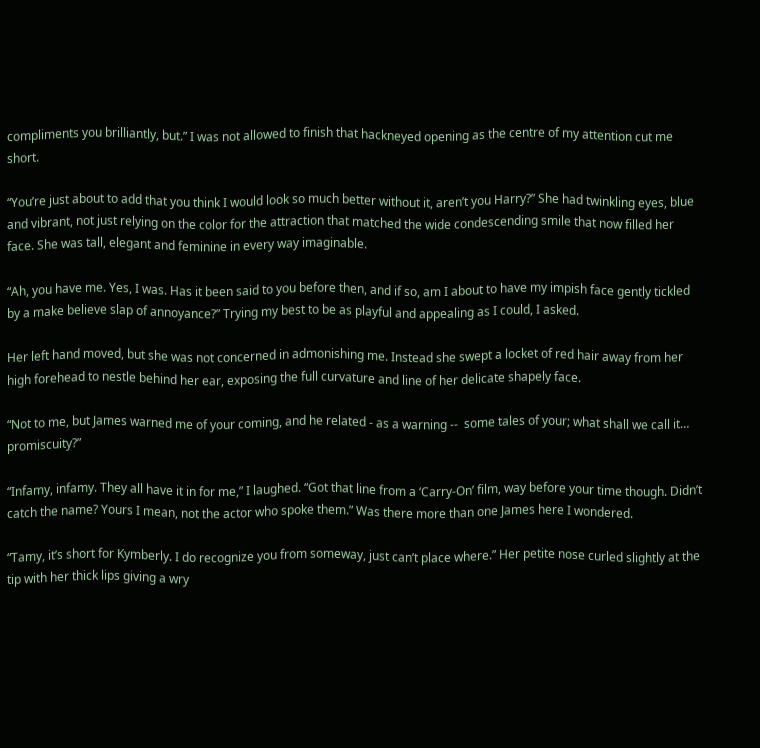compliments you brilliantly, but.” I was not allowed to finish that hackneyed opening as the centre of my attention cut me short.

“You’re just about to add that you think I would look so much better without it, aren’t you Harry?” She had twinkling eyes, blue and vibrant, not just relying on the color for the attraction that matched the wide condescending smile that now filled her face. She was tall, elegant and feminine in every way imaginable.

“Ah, you have me. Yes, I was. Has it been said to you before then, and if so, am I about to have my impish face gently tickled by a make believe slap of annoyance?” Trying my best to be as playful and appealing as I could, I asked.

Her left hand moved, but she was not concerned in admonishing me. Instead she swept a locket of red hair away from her high forehead to nestle behind her ear, exposing the full curvature and line of her delicate shapely face.

“Not to me, but James warned me of your coming, and he related - as a warning --  some tales of your; what shall we call it… promiscuity?”

“Infamy, infamy. They all have it in for me,” I laughed. “Got that line from a ‘Carry-On’ film, way before your time though. Didn’t catch the name? Yours I mean, not the actor who spoke them.” Was there more than one James here I wondered.

“Tamy, it’s short for Kymberly. I do recognize you from someway, just can’t place where.” Her petite nose curled slightly at the tip with her thick lips giving a wry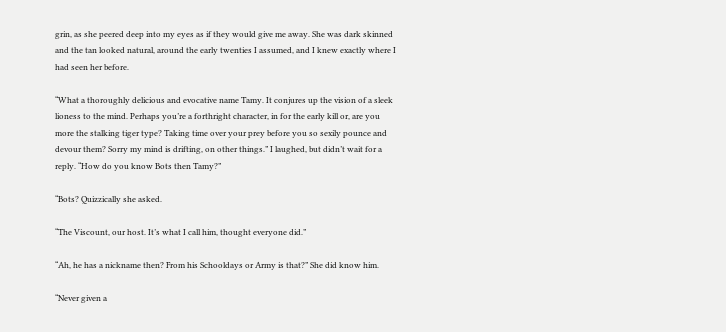grin, as she peered deep into my eyes as if they would give me away. She was dark skinned and the tan looked natural, around the early twenties I assumed, and I knew exactly where I had seen her before.

“What a thoroughly delicious and evocative name Tamy. It conjures up the vision of a sleek lioness to the mind. Perhaps you’re a forthright character, in for the early kill or, are you more the stalking tiger type? Taking time over your prey before you so sexily pounce and devour them? Sorry my mind is drifting, on other things.” I laughed, but didn’t wait for a reply. “How do you know Bots then Tamy?”

“Bots? Quizzically she asked.

“The Viscount, our host. It’s what I call him, thought everyone did.”

“Ah, he has a nickname then? From his Schooldays or Army is that?” She did know him.

“Never given a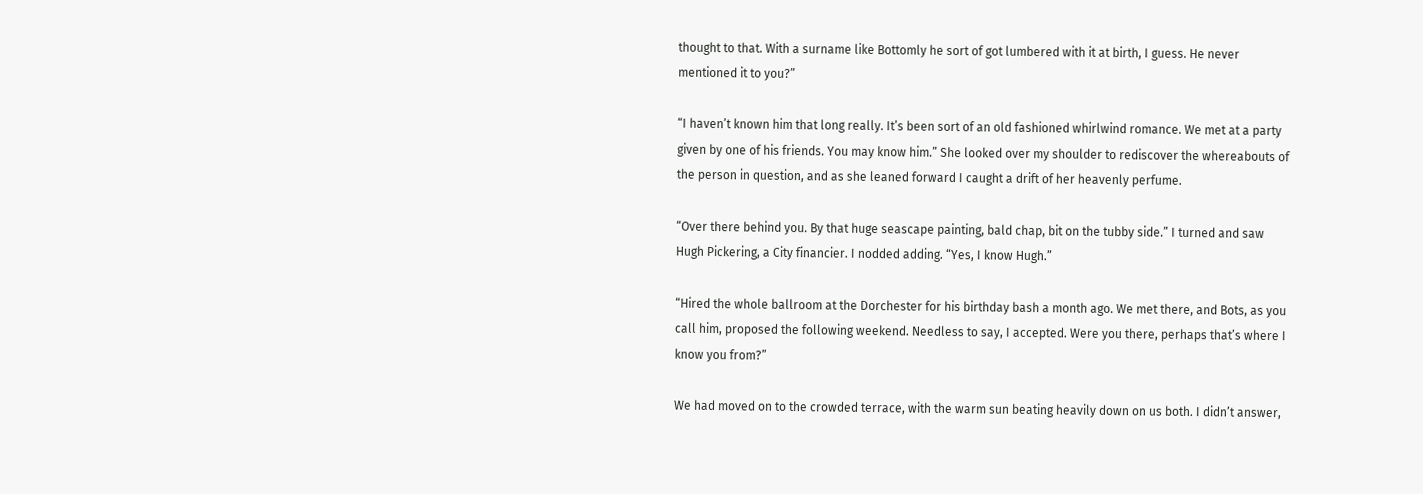thought to that. With a surname like Bottomly he sort of got lumbered with it at birth, I guess. He never mentioned it to you?”

“I haven’t known him that long really. It’s been sort of an old fashioned whirlwind romance. We met at a party given by one of his friends. You may know him.” She looked over my shoulder to rediscover the whereabouts of the person in question, and as she leaned forward I caught a drift of her heavenly perfume.

“Over there behind you. By that huge seascape painting, bald chap, bit on the tubby side.” I turned and saw Hugh Pickering, a City financier. I nodded adding. “Yes, I know Hugh.”

“Hired the whole ballroom at the Dorchester for his birthday bash a month ago. We met there, and Bots, as you call him, proposed the following weekend. Needless to say, I accepted. Were you there, perhaps that’s where I know you from?”

We had moved on to the crowded terrace, with the warm sun beating heavily down on us both. I didn’t answer,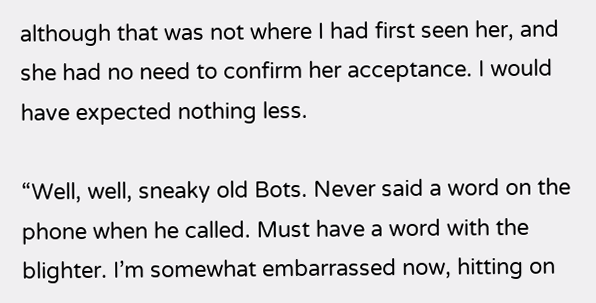although that was not where I had first seen her, and she had no need to confirm her acceptance. I would have expected nothing less.

“Well, well, sneaky old Bots. Never said a word on the phone when he called. Must have a word with the blighter. I’m somewhat embarrassed now, hitting on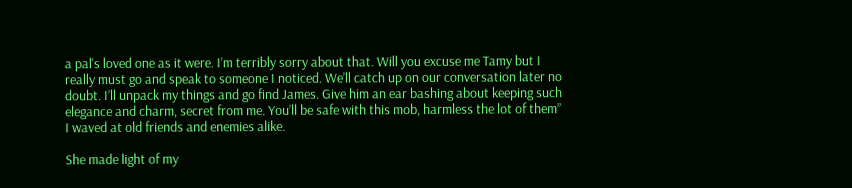a pal's loved one as it were. I’m terribly sorry about that. Will you excuse me Tamy but I really must go and speak to someone I noticed. We’ll catch up on our conversation later no doubt. I’ll unpack my things and go find James. Give him an ear bashing about keeping such elegance and charm, secret from me. You’ll be safe with this mob, harmless the lot of them” I waved at old friends and enemies alike.

She made light of my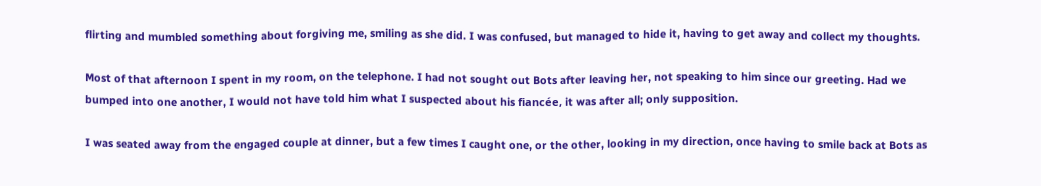flirting and mumbled something about forgiving me, smiling as she did. I was confused, but managed to hide it, having to get away and collect my thoughts.

Most of that afternoon I spent in my room, on the telephone. I had not sought out Bots after leaving her, not speaking to him since our greeting. Had we bumped into one another, I would not have told him what I suspected about his fiancée, it was after all; only supposition.

I was seated away from the engaged couple at dinner, but a few times I caught one, or the other, looking in my direction, once having to smile back at Bots as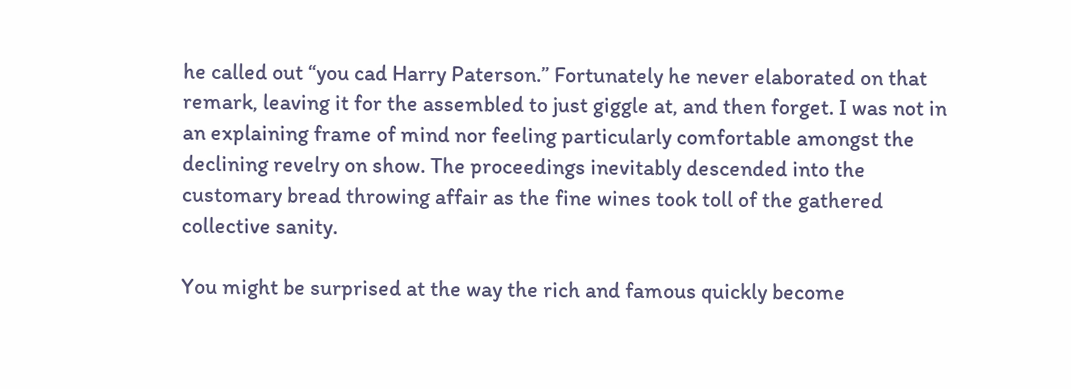he called out “you cad Harry Paterson.” Fortunately he never elaborated on that remark, leaving it for the assembled to just giggle at, and then forget. I was not in an explaining frame of mind nor feeling particularly comfortable amongst the declining revelry on show. The proceedings inevitably descended into the customary bread throwing affair as the fine wines took toll of the gathered collective sanity.

You might be surprised at the way the rich and famous quickly become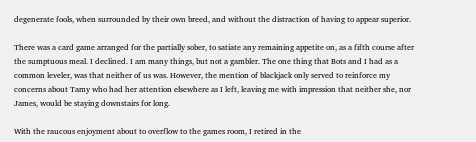degenerate fools, when surrounded by their own breed, and without the distraction of having to appear superior.

There was a card game arranged for the partially sober, to satiate any remaining appetite on, as a fifth course after the sumptuous meal. I declined. I am many things, but not a gambler. The one thing that Bots and I had as a common leveler, was that neither of us was. However, the mention of blackjack only served to reinforce my concerns about Tamy who had her attention elsewhere as I left, leaving me with impression that neither she, nor James, would be staying downstairs for long.

With the raucous enjoyment about to overflow to the games room, I retired in the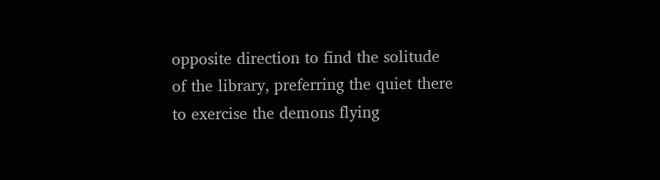opposite direction to find the solitude of the library, preferring the quiet there to exercise the demons flying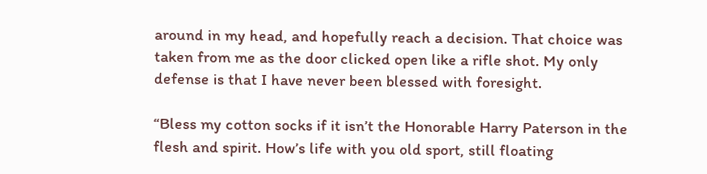around in my head, and hopefully reach a decision. That choice was taken from me as the door clicked open like a rifle shot. My only defense is that I have never been blessed with foresight.

“Bless my cotton socks if it isn’t the Honorable Harry Paterson in the flesh and spirit. How’s life with you old sport, still floating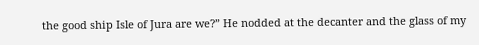the good ship Isle of Jura are we?” He nodded at the decanter and the glass of my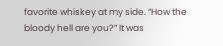favorite whiskey at my side. “How the bloody hell are you?” It was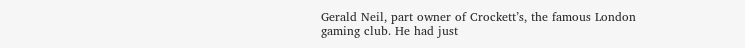Gerald Neil, part owner of Crockett’s, the famous London gaming club. He had just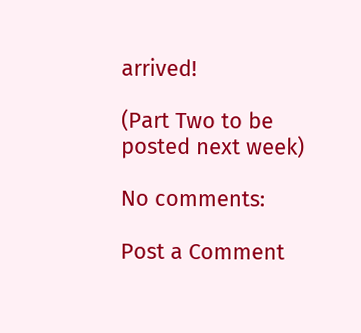arrived!

(Part Two to be posted next week)

No comments:

Post a Comment